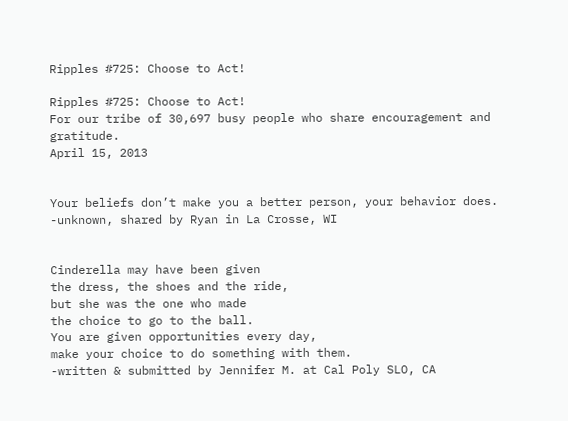Ripples #725: Choose to Act!

Ripples #725: Choose to Act!
For our tribe of 30,697 busy people who share encouragement and gratitude.
April 15, 2013


Your beliefs don’t make you a better person, your behavior does.
-unknown, shared by Ryan in La Crosse, WI


Cinderella may have been given
the dress, the shoes and the ride,
but she was the one who made
the choice to go to the ball.
You are given opportunities every day,
make your choice to do something with them.
-written & submitted by Jennifer M. at Cal Poly SLO, CA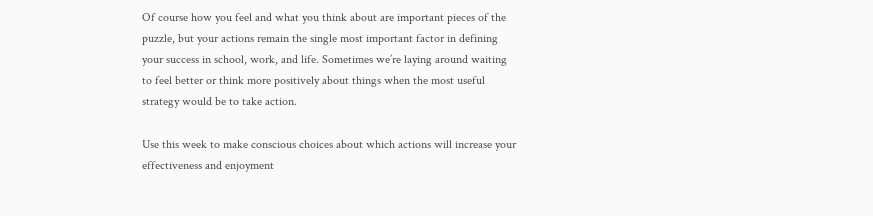Of course how you feel and what you think about are important pieces of the puzzle, but your actions remain the single most important factor in defining your success in school, work, and life. Sometimes we’re laying around waiting to feel better or think more positively about things when the most useful strategy would be to take action.

Use this week to make conscious choices about which actions will increase your effectiveness and enjoyment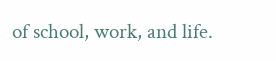of school, work, and life.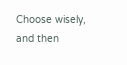Choose wisely, and then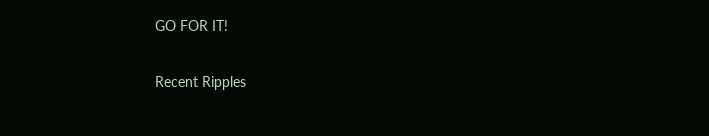GO FOR IT!


Recent Ripples